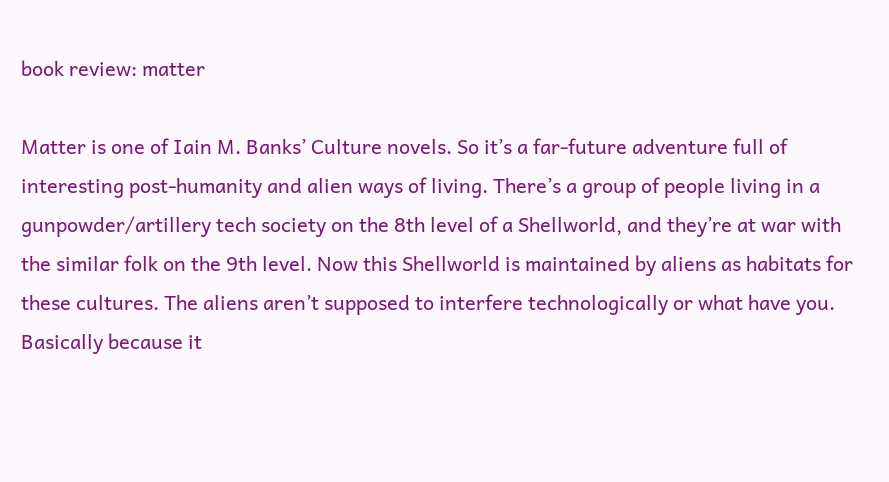book review: matter

Matter is one of Iain M. Banks’ Culture novels. So it’s a far-future adventure full of interesting post-humanity and alien ways of living. There’s a group of people living in a gunpowder/artillery tech society on the 8th level of a Shellworld, and they’re at war with the similar folk on the 9th level. Now this Shellworld is maintained by aliens as habitats for these cultures. The aliens aren’t supposed to interfere technologically or what have you. Basically because it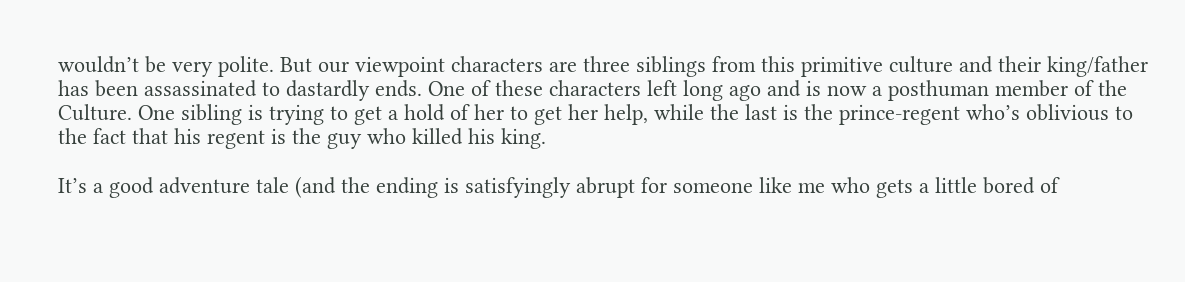wouldn’t be very polite. But our viewpoint characters are three siblings from this primitive culture and their king/father has been assassinated to dastardly ends. One of these characters left long ago and is now a posthuman member of the Culture. One sibling is trying to get a hold of her to get her help, while the last is the prince-regent who’s oblivious to the fact that his regent is the guy who killed his king.

It’s a good adventure tale (and the ending is satisfyingly abrupt for someone like me who gets a little bored of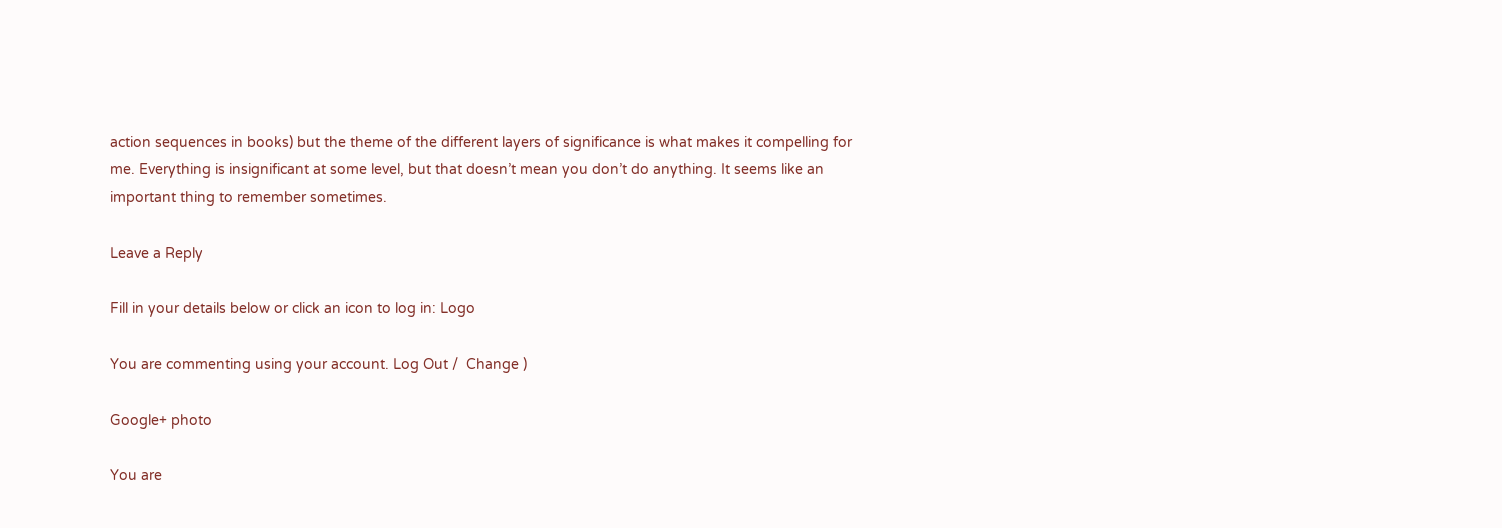action sequences in books) but the theme of the different layers of significance is what makes it compelling for me. Everything is insignificant at some level, but that doesn’t mean you don’t do anything. It seems like an important thing to remember sometimes.

Leave a Reply

Fill in your details below or click an icon to log in: Logo

You are commenting using your account. Log Out /  Change )

Google+ photo

You are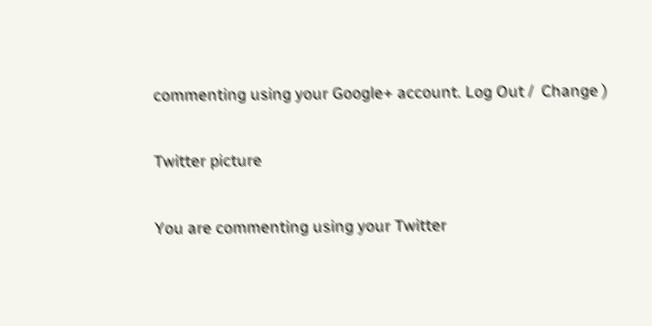commenting using your Google+ account. Log Out /  Change )

Twitter picture

You are commenting using your Twitter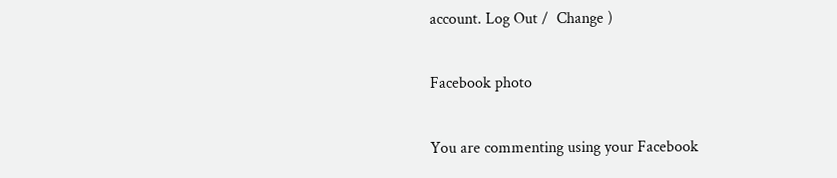account. Log Out /  Change )

Facebook photo

You are commenting using your Facebook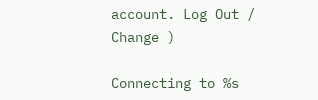account. Log Out /  Change )

Connecting to %s